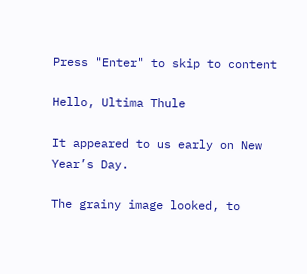Press "Enter" to skip to content

Hello, Ultima Thule

It appeared to us early on New Year’s Day.

The grainy image looked, to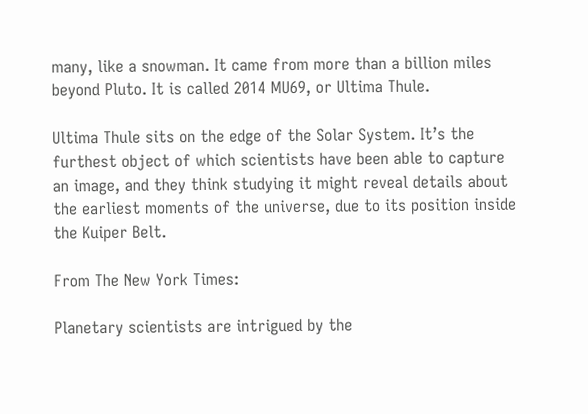many, like a snowman. It came from more than a billion miles beyond Pluto. It is called 2014 MU69, or Ultima Thule.

Ultima Thule sits on the edge of the Solar System. It’s the furthest object of which scientists have been able to capture an image, and they think studying it might reveal details about the earliest moments of the universe, due to its position inside the Kuiper Belt.

From The New York Times:

Planetary scientists are intrigued by the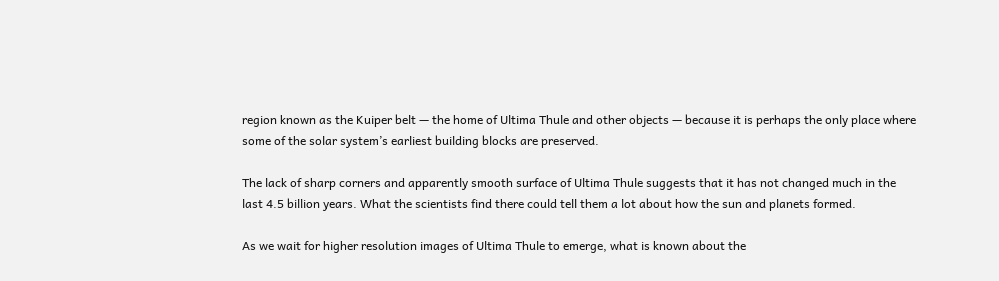region known as the Kuiper belt — the home of Ultima Thule and other objects — because it is perhaps the only place where some of the solar system’s earliest building blocks are preserved.

The lack of sharp corners and apparently smooth surface of Ultima Thule suggests that it has not changed much in the last 4.5 billion years. What the scientists find there could tell them a lot about how the sun and planets formed.

As we wait for higher resolution images of Ultima Thule to emerge, what is known about the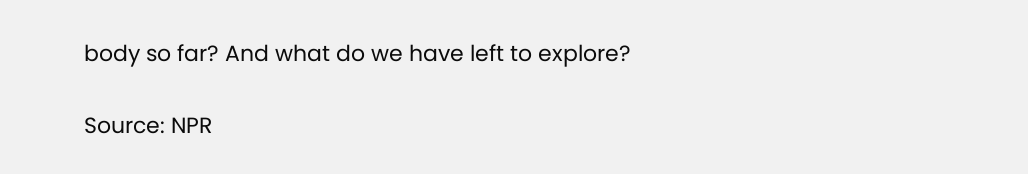body so far? And what do we have left to explore?

Source: NPR